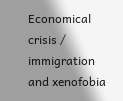Economical crisis / immigration and xenofobia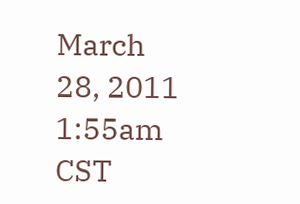March 28, 2011 1:55am CST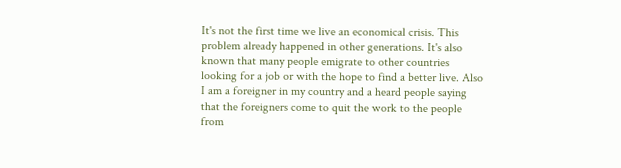It's not the first time we live an economical crisis. This problem already happened in other generations. It's also known that many people emigrate to other countries looking for a job or with the hope to find a better live. Also I am a foreigner in my country and a heard people saying that the foreigners come to quit the work to the people from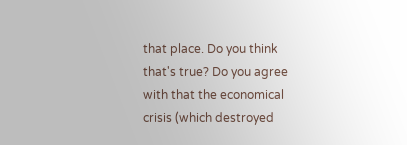that place. Do you think that's true? Do you agree with that the economical crisis (which destroyed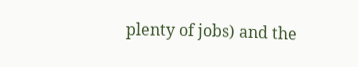plenty of jobs) and the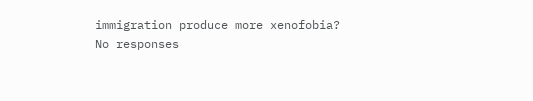immigration produce more xenofobia?
No responses